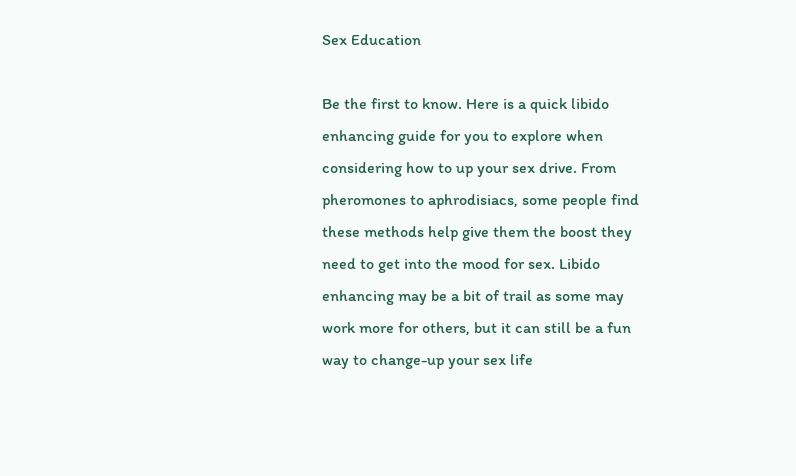Sex Education

Be the first to know. Here is a quick libido enhancing guide for you to explore when considering how to up your sex drive. From pheromones to aphrodisiacs, some people find these methods help give them the boost they need to get into the mood for sex. Libido enhancing may be a bit of trail as some may work more for others, but it can still be a fun way to change-up your sex life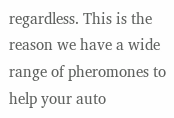regardless. This is the reason we have a wide range of pheromones to help your auto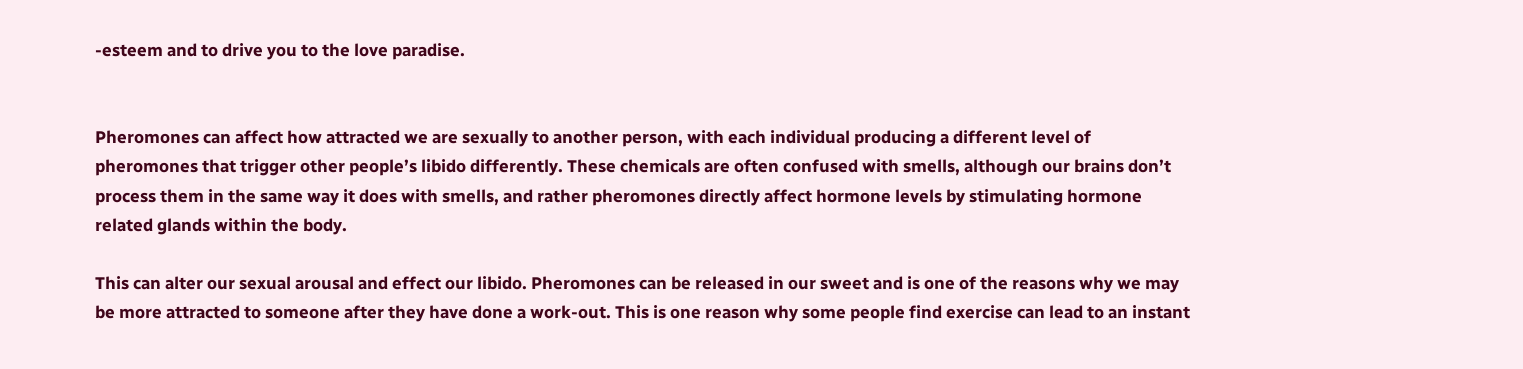-esteem and to drive you to the love paradise.


Pheromones can affect how attracted we are sexually to another person, with each individual producing a different level of pheromones that trigger other people’s libido differently. These chemicals are often confused with smells, although our brains don’t process them in the same way it does with smells, and rather pheromones directly affect hormone levels by stimulating hormone related glands within the body.

This can alter our sexual arousal and effect our libido. Pheromones can be released in our sweet and is one of the reasons why we may be more attracted to someone after they have done a work-out. This is one reason why some people find exercise can lead to an instant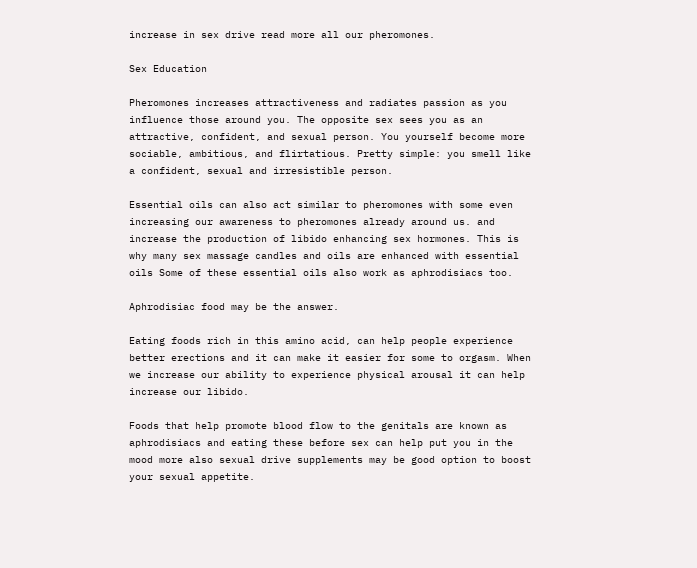increase in sex drive read more all our pheromones.

Sex Education

Pheromones increases attractiveness and radiates passion as you influence those around you. The opposite sex sees you as an attractive, confident, and sexual person. You yourself become more sociable, ambitious, and flirtatious. Pretty simple: you smell like a confident, sexual and irresistible person.

Essential oils can also act similar to pheromones with some even increasing our awareness to pheromones already around us. and increase the production of libido enhancing sex hormones. This is why many sex massage candles and oils are enhanced with essential oils Some of these essential oils also work as aphrodisiacs too.

Aphrodisiac food may be the answer.

Eating foods rich in this amino acid, can help people experience better erections and it can make it easier for some to orgasm. When we increase our ability to experience physical arousal it can help increase our libido.

Foods that help promote blood flow to the genitals are known as aphrodisiacs and eating these before sex can help put you in the mood more also sexual drive supplements may be good option to boost your sexual appetite.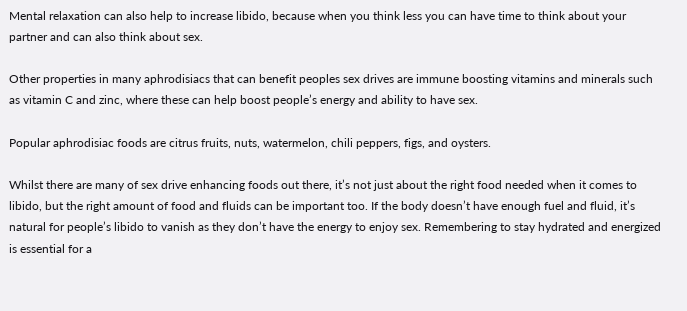Mental relaxation can also help to increase libido, because when you think less you can have time to think about your partner and can also think about sex.

Other properties in many aphrodisiacs that can benefit peoples sex drives are immune boosting vitamins and minerals such as vitamin C and zinc, where these can help boost people’s energy and ability to have sex.

Popular aphrodisiac foods are citrus fruits, nuts, watermelon, chili peppers, figs, and oysters.

Whilst there are many of sex drive enhancing foods out there, it’s not just about the right food needed when it comes to libido, but the right amount of food and fluids can be important too. If the body doesn’t have enough fuel and fluid, it’s natural for people’s libido to vanish as they don’t have the energy to enjoy sex. Remembering to stay hydrated and energized is essential for a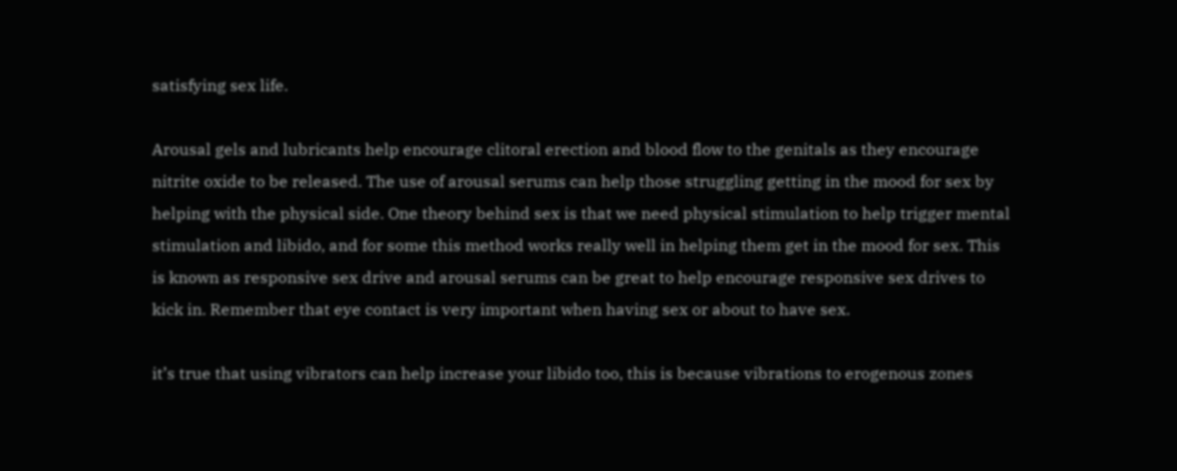satisfying sex life.

Arousal gels and lubricants help encourage clitoral erection and blood flow to the genitals as they encourage nitrite oxide to be released. The use of arousal serums can help those struggling getting in the mood for sex by helping with the physical side. One theory behind sex is that we need physical stimulation to help trigger mental stimulation and libido, and for some this method works really well in helping them get in the mood for sex. This is known as responsive sex drive and arousal serums can be great to help encourage responsive sex drives to kick in. Remember that eye contact is very important when having sex or about to have sex.

it’s true that using vibrators can help increase your libido too, this is because vibrations to erogenous zones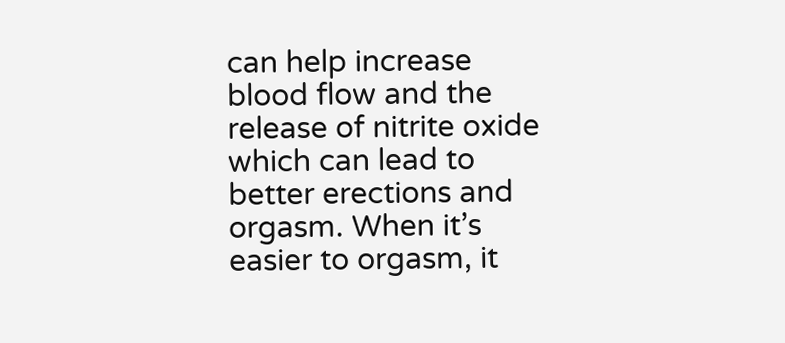can help increase blood flow and the release of nitrite oxide which can lead to better erections and orgasm. When it’s easier to orgasm, it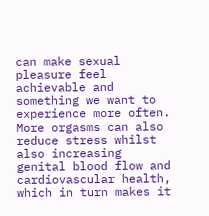can make sexual pleasure feel achievable and something we want to experience more often. More orgasms can also reduce stress whilst also increasing genital blood flow and cardiovascular health, which in turn makes it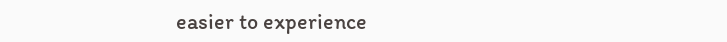easier to experience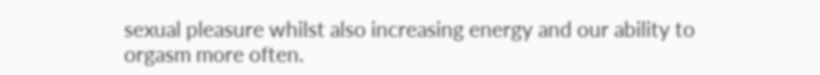sexual pleasure whilst also increasing energy and our ability to orgasm more often.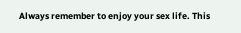Always remember to enjoy your sex life. This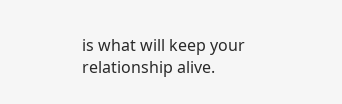is what will keep your relationship alive.